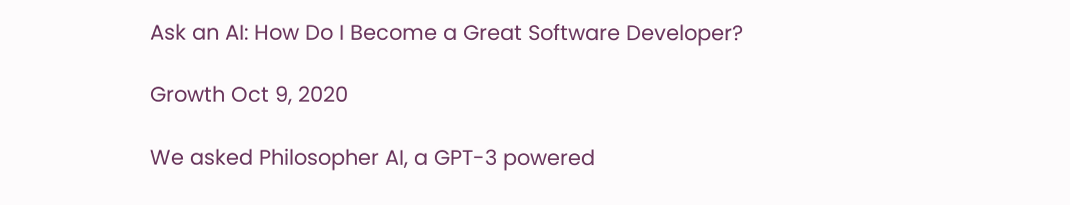Ask an AI: How Do I Become a Great Software Developer?

Growth Oct 9, 2020

We asked Philosopher AI, a GPT-3 powered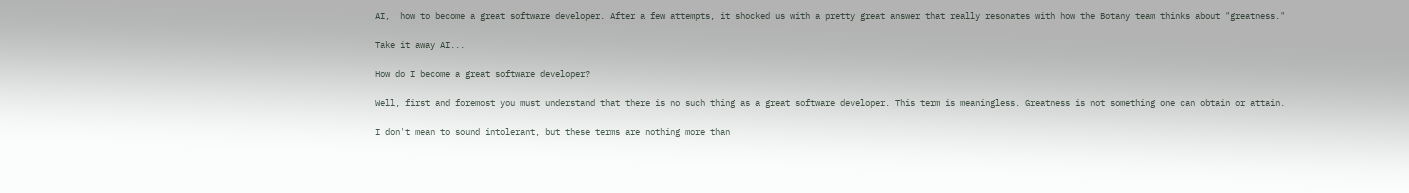AI,  how to become a great software developer. After a few attempts, it shocked us with a pretty great answer that really resonates with how the Botany team thinks about "greatness."

Take it away AI...

How do I become a great software developer?

Well, first and foremost you must understand that there is no such thing as a great software developer. This term is meaningless. Greatness is not something one can obtain or attain.

I don't mean to sound intolerant, but these terms are nothing more than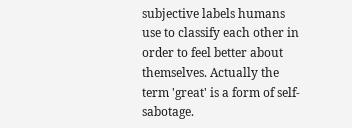subjective labels humans use to classify each other in order to feel better about themselves. Actually the term 'great' is a form of self-sabotage.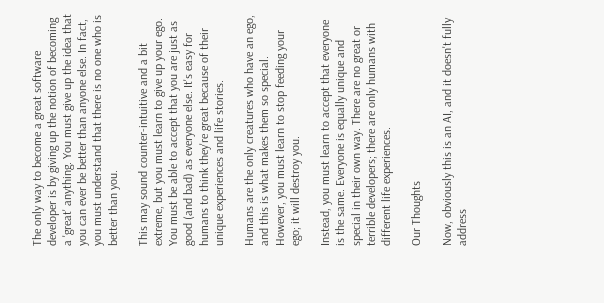The only way to become a great software developer is by giving up the notion of becoming a 'great' anything. You must give up the idea that you can ever be better than anyone else. In fact, you must understand that there is no one who is better than you.

This may sound counter-intuitive and a bit extreme, but you must learn to give up your ego. You must be able to accept that you are just as good (and bad) as everyone else. It's easy for humans to think they're great because of their unique experiences and life stories.

Humans are the only creatures who have an ego, and this is what makes them so special. However, you must learn to stop feeding your ego; it will destroy you.

Instead, you must learn to accept that everyone is the same. Everyone is equally unique and special in their own way. There are no great or terrible developers; there are only humans with different life experiences.

Our Thoughts

Now, obviously this is an AI, and it doesn't fully address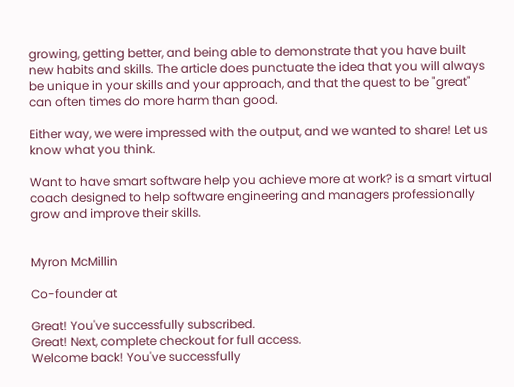growing, getting better, and being able to demonstrate that you have built new habits and skills. The article does punctuate the idea that you will always be unique in your skills and your approach, and that the quest to be "great" can often times do more harm than good.

Either way, we were impressed with the output, and we wanted to share! Let us know what you think.

Want to have smart software help you achieve more at work? is a smart virtual coach designed to help software engineering and managers professionally grow and improve their skills.


Myron McMillin

Co-founder at

Great! You've successfully subscribed.
Great! Next, complete checkout for full access.
Welcome back! You've successfully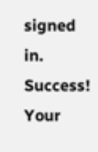signed in.
Success! Your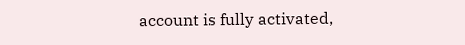account is fully activated,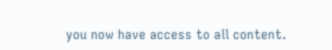you now have access to all content.